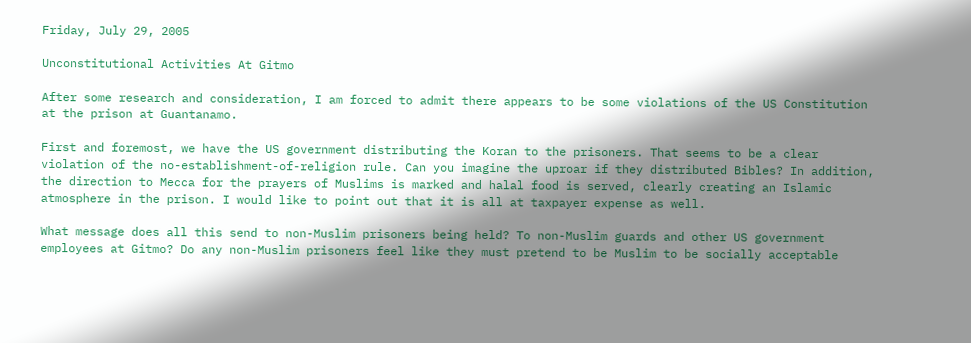Friday, July 29, 2005

Unconstitutional Activities At Gitmo

After some research and consideration, I am forced to admit there appears to be some violations of the US Constitution at the prison at Guantanamo.

First and foremost, we have the US government distributing the Koran to the prisoners. That seems to be a clear violation of the no-establishment-of-religion rule. Can you imagine the uproar if they distributed Bibles? In addition, the direction to Mecca for the prayers of Muslims is marked and halal food is served, clearly creating an Islamic atmosphere in the prison. I would like to point out that it is all at taxpayer expense as well.

What message does all this send to non-Muslim prisoners being held? To non-Muslim guards and other US government employees at Gitmo? Do any non-Muslim prisoners feel like they must pretend to be Muslim to be socially acceptable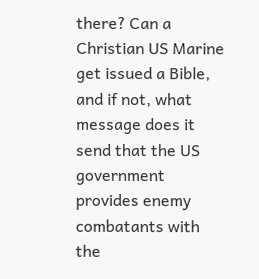there? Can a Christian US Marine get issued a Bible, and if not, what message does it send that the US government provides enemy combatants with the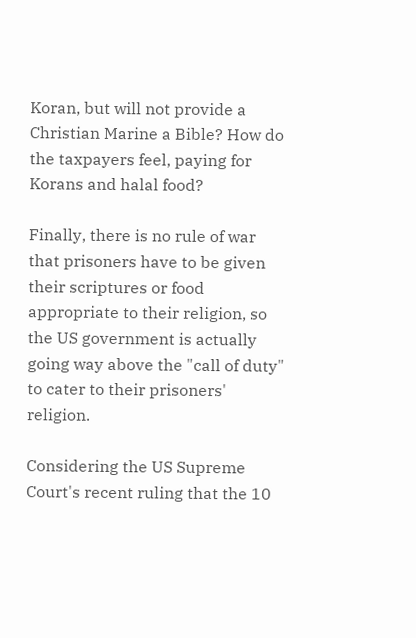Koran, but will not provide a Christian Marine a Bible? How do the taxpayers feel, paying for Korans and halal food?

Finally, there is no rule of war that prisoners have to be given their scriptures or food appropriate to their religion, so the US government is actually going way above the "call of duty" to cater to their prisoners' religion.

Considering the US Supreme Court's recent ruling that the 10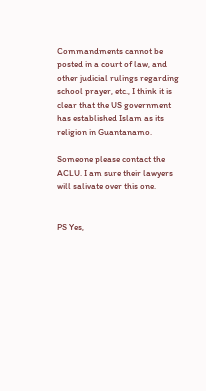Commandments cannot be posted in a court of law, and other judicial rulings regarding school prayer, etc., I think it is clear that the US government has established Islam as its religion in Guantanamo.

Someone please contact the ACLU. I am sure their lawyers will salivate over this one.


PS Yes,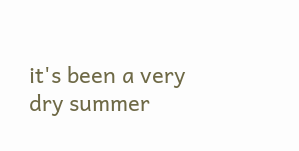it's been a very dry summer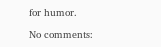for humor.

No comments: